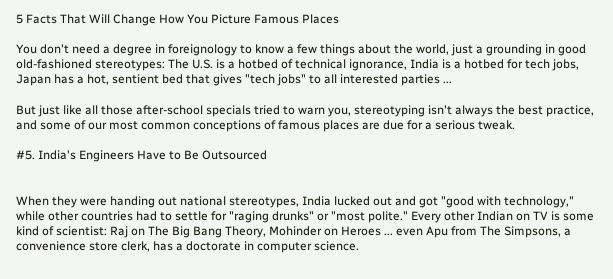5 Facts That Will Change How You Picture Famous Places

You don't need a degree in foreignology to know a few things about the world, just a grounding in good old-fashioned stereotypes: The U.S. is a hotbed of technical ignorance, India is a hotbed for tech jobs, Japan has a hot, sentient bed that gives "tech jobs" to all interested parties ...

But just like all those after-school specials tried to warn you, stereotyping isn't always the best practice, and some of our most common conceptions of famous places are due for a serious tweak.

#5. India's Engineers Have to Be Outsourced


When they were handing out national stereotypes, India lucked out and got "good with technology," while other countries had to settle for "raging drunks" or "most polite." Every other Indian on TV is some kind of scientist: Raj on The Big Bang Theory, Mohinder on Heroes ... even Apu from The Simpsons, a convenience store clerk, has a doctorate in computer science.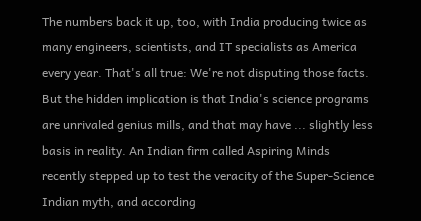The numbers back it up, too, with India producing twice as many engineers, scientists, and IT specialists as America every year. That's all true: We're not disputing those facts. But the hidden implication is that India's science programs are unrivaled genius mills, and that may have ... slightly less basis in reality. An Indian firm called Aspiring Minds recently stepped up to test the veracity of the Super-Science Indian myth, and according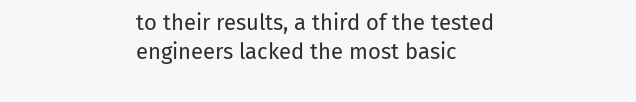to their results, a third of the tested engineers lacked the most basic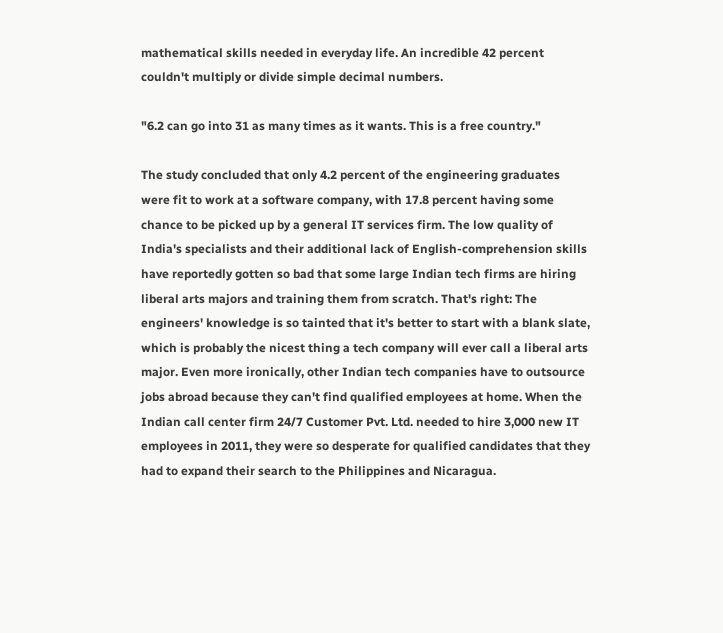mathematical skills needed in everyday life. An incredible 42 percent couldn't multiply or divide simple decimal numbers.

"6.2 can go into 31 as many times as it wants. This is a free country."

The study concluded that only 4.2 percent of the engineering graduates were fit to work at a software company, with 17.8 percent having some chance to be picked up by a general IT services firm. The low quality of India's specialists and their additional lack of English-comprehension skills have reportedly gotten so bad that some large Indian tech firms are hiring liberal arts majors and training them from scratch. That's right: The engineers' knowledge is so tainted that it's better to start with a blank slate, which is probably the nicest thing a tech company will ever call a liberal arts major. Even more ironically, other Indian tech companies have to outsource jobs abroad because they can't find qualified employees at home. When the Indian call center firm 24/7 Customer Pvt. Ltd. needed to hire 3,000 new IT employees in 2011, they were so desperate for qualified candidates that they had to expand their search to the Philippines and Nicaragua.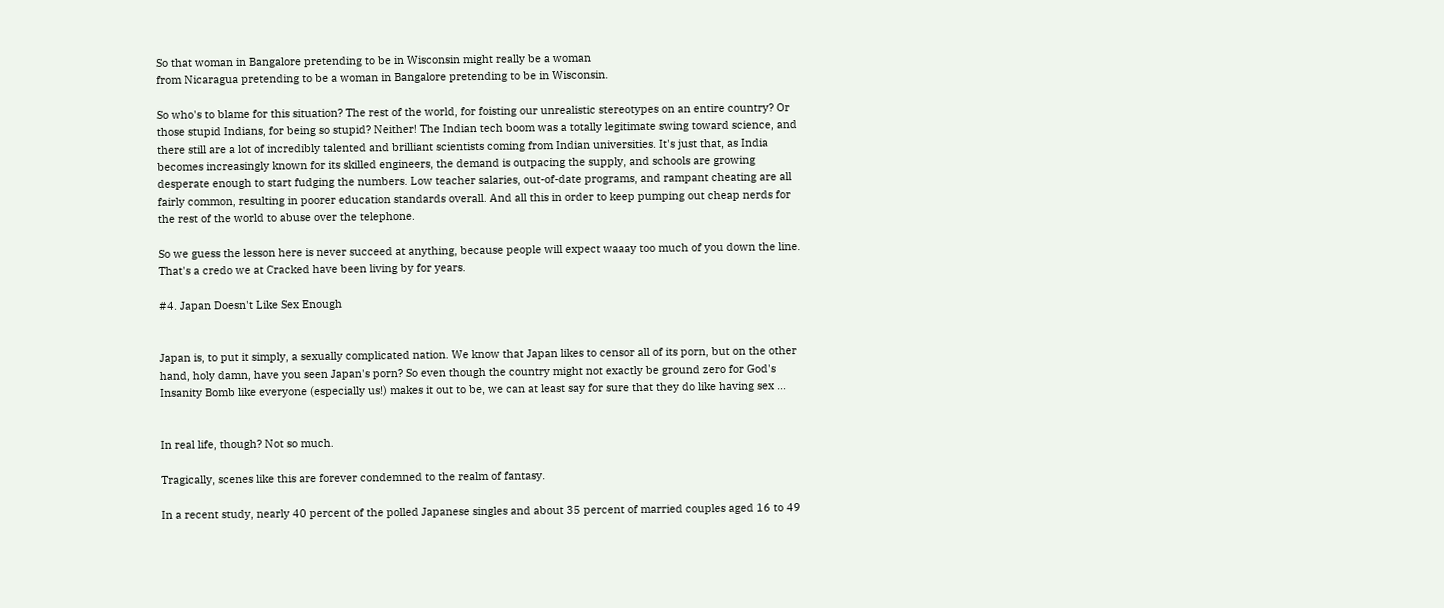So that woman in Bangalore pretending to be in Wisconsin might really be a woman
from Nicaragua pretending to be a woman in Bangalore pretending to be in Wisconsin.

So who's to blame for this situation? The rest of the world, for foisting our unrealistic stereotypes on an entire country? Or those stupid Indians, for being so stupid? Neither! The Indian tech boom was a totally legitimate swing toward science, and there still are a lot of incredibly talented and brilliant scientists coming from Indian universities. It's just that, as India becomes increasingly known for its skilled engineers, the demand is outpacing the supply, and schools are growing desperate enough to start fudging the numbers. Low teacher salaries, out-of-date programs, and rampant cheating are all fairly common, resulting in poorer education standards overall. And all this in order to keep pumping out cheap nerds for the rest of the world to abuse over the telephone.

So we guess the lesson here is never succeed at anything, because people will expect waaay too much of you down the line. That's a credo we at Cracked have been living by for years.

#4. Japan Doesn't Like Sex Enough


Japan is, to put it simply, a sexually complicated nation. We know that Japan likes to censor all of its porn, but on the other hand, holy damn, have you seen Japan's porn? So even though the country might not exactly be ground zero for God's Insanity Bomb like everyone (especially us!) makes it out to be, we can at least say for sure that they do like having sex ...


In real life, though? Not so much.

Tragically, scenes like this are forever condemned to the realm of fantasy.

In a recent study, nearly 40 percent of the polled Japanese singles and about 35 percent of married couples aged 16 to 49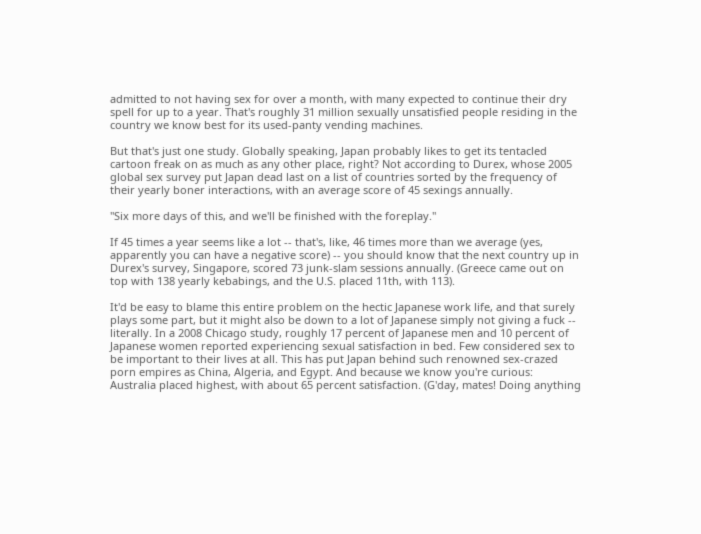admitted to not having sex for over a month, with many expected to continue their dry spell for up to a year. That's roughly 31 million sexually unsatisfied people residing in the country we know best for its used-panty vending machines.

But that's just one study. Globally speaking, Japan probably likes to get its tentacled cartoon freak on as much as any other place, right? Not according to Durex, whose 2005 global sex survey put Japan dead last on a list of countries sorted by the frequency of their yearly boner interactions, with an average score of 45 sexings annually.

"Six more days of this, and we'll be finished with the foreplay."

If 45 times a year seems like a lot -- that's, like, 46 times more than we average (yes, apparently you can have a negative score) -- you should know that the next country up in Durex's survey, Singapore, scored 73 junk-slam sessions annually. (Greece came out on top with 138 yearly kebabings, and the U.S. placed 11th, with 113).

It'd be easy to blame this entire problem on the hectic Japanese work life, and that surely plays some part, but it might also be down to a lot of Japanese simply not giving a fuck -- literally. In a 2008 Chicago study, roughly 17 percent of Japanese men and 10 percent of Japanese women reported experiencing sexual satisfaction in bed. Few considered sex to be important to their lives at all. This has put Japan behind such renowned sex-crazed porn empires as China, Algeria, and Egypt. And because we know you're curious: Australia placed highest, with about 65 percent satisfaction. (G'day, mates! Doing anything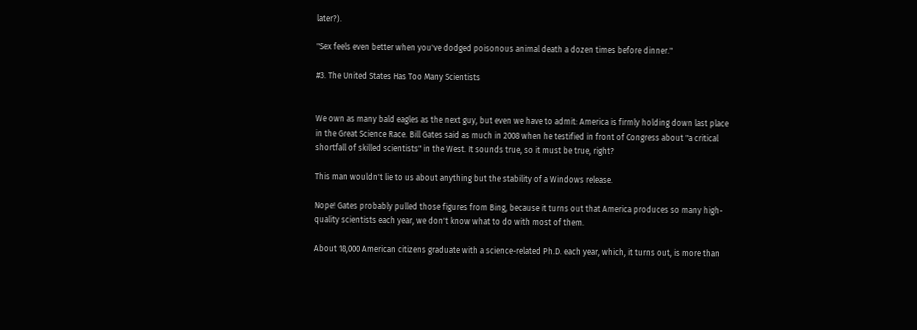later?).

"Sex feels even better when you've dodged poisonous animal death a dozen times before dinner."

#3. The United States Has Too Many Scientists


We own as many bald eagles as the next guy, but even we have to admit: America is firmly holding down last place in the Great Science Race. Bill Gates said as much in 2008 when he testified in front of Congress about "a critical shortfall of skilled scientists" in the West. It sounds true, so it must be true, right?

This man wouldn't lie to us about anything but the stability of a Windows release.

Nope! Gates probably pulled those figures from Bing, because it turns out that America produces so many high-quality scientists each year, we don't know what to do with most of them.

About 18,000 American citizens graduate with a science-related Ph.D. each year, which, it turns out, is more than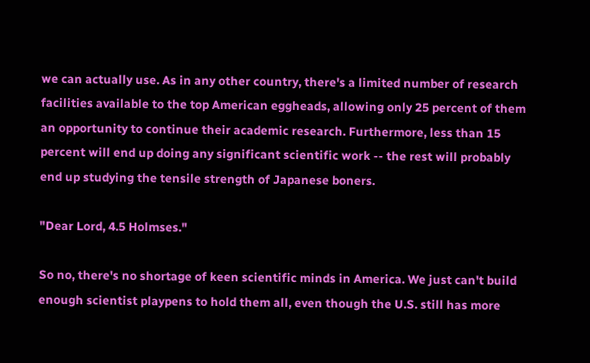we can actually use. As in any other country, there's a limited number of research facilities available to the top American eggheads, allowing only 25 percent of them an opportunity to continue their academic research. Furthermore, less than 15 percent will end up doing any significant scientific work -- the rest will probably end up studying the tensile strength of Japanese boners.

"Dear Lord, 4.5 Holmses."

So no, there's no shortage of keen scientific minds in America. We just can't build enough scientist playpens to hold them all, even though the U.S. still has more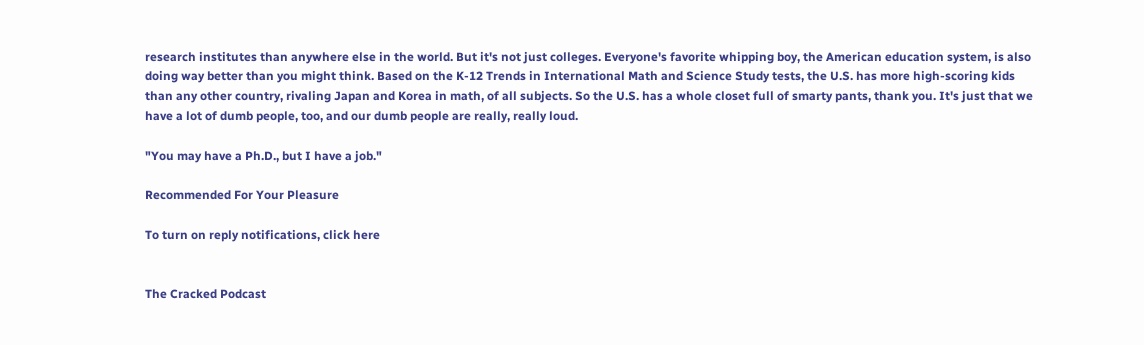research institutes than anywhere else in the world. But it's not just colleges. Everyone's favorite whipping boy, the American education system, is also doing way better than you might think. Based on the K-12 Trends in International Math and Science Study tests, the U.S. has more high-scoring kids than any other country, rivaling Japan and Korea in math, of all subjects. So the U.S. has a whole closet full of smarty pants, thank you. It's just that we have a lot of dumb people, too, and our dumb people are really, really loud.

"You may have a Ph.D., but I have a job."

Recommended For Your Pleasure

To turn on reply notifications, click here


The Cracked Podcast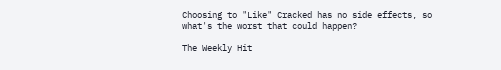Choosing to "Like" Cracked has no side effects, so what's the worst that could happen?

The Weekly Hit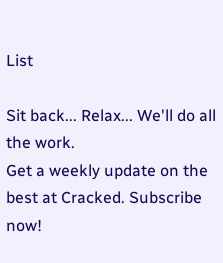List

Sit back... Relax... We'll do all the work.
Get a weekly update on the best at Cracked. Subscribe now!